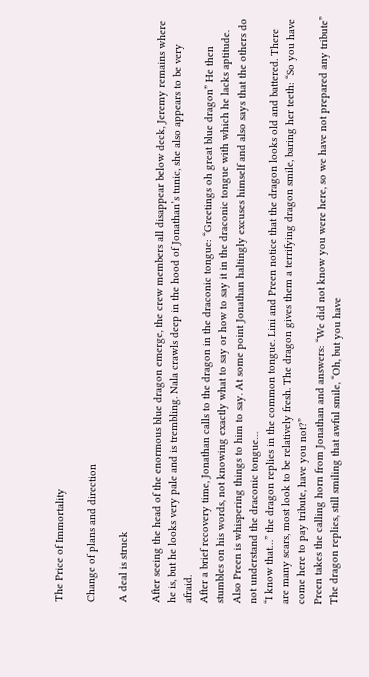The Price of Immortality

Change of plans and direction

A deal is struck

After seeing the head of the enormous blue dragon emerge, the crew members all disappear below deck, Jeremy remains where he is, but he looks very pale and is trembling. Nala crawls deep in the hood of Jonathan’s tunic, she also appears to be very afraid.
After a brief recovery time, Jonathan calls to the dragon in the draconic tongue: “Greetings oh great blue dragon” He then stumbles on his words, not knowing exactly what to say or how to say it in the draconic tongue with which he lacks aptitude. Also Preen is whispering things to him to say. At some point Jonathan haltingly excuses himself and also says that the others do not understand the draconic tongue…
“I know that…” the dragon replies in the common tongue. Lini and Preen notice that the dragon looks old and battered. There are many scars, most look to be relatively fresh. The dragon gives them a terrifying dragon smile, baring her teeth: “So you have come here to pay tribute, have you not?”
Preen takes the calling horn from Jonathan and answers: “We did not know you were here, so we have not prepared any tribute” The dragon replies, still smiling that awful smile, “Oh, but you have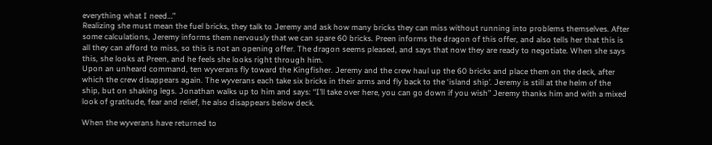everything what I need…”
Realizing she must mean the fuel bricks, they talk to Jeremy and ask how many bricks they can miss without running into problems themselves. After some calculations, Jeremy informs them nervously that we can spare 60 bricks. Preen informs the dragon of this offer, and also tells her that this is all they can afford to miss, so this is not an opening offer. The dragon seems pleased, and says that now they are ready to negotiate. When she says this, she looks at Preen, and he feels she looks right through him.
Upon an unheard command, ten wyverans fly toward the Kingfisher. Jeremy and the crew haul up the 60 bricks and place them on the deck, after which the crew disappears again. The wyverans each take six bricks in their arms and fly back to the ‘island ship’. Jeremy is still at the helm of the ship, but on shaking legs. Jonathan walks up to him and says: “I’ll take over here, you can go down if you wish” Jeremy thanks him and with a mixed look of gratitude, fear and relief, he also disappears below deck.

When the wyverans have returned to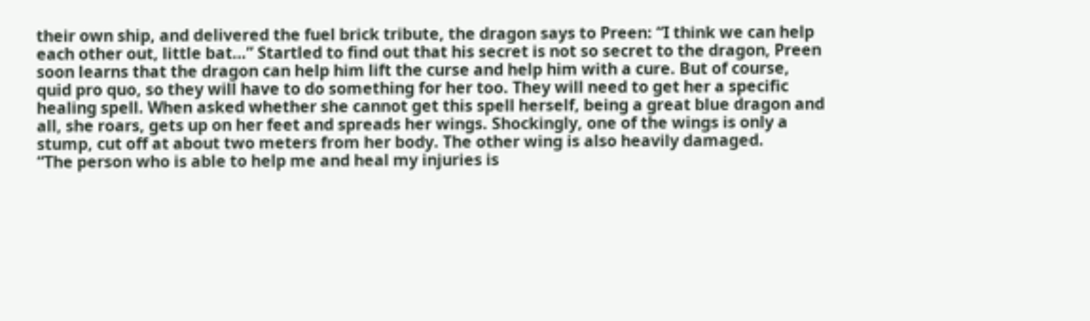their own ship, and delivered the fuel brick tribute, the dragon says to Preen: “I think we can help each other out, little bat…” Startled to find out that his secret is not so secret to the dragon, Preen soon learns that the dragon can help him lift the curse and help him with a cure. But of course, quid pro quo, so they will have to do something for her too. They will need to get her a specific healing spell. When asked whether she cannot get this spell herself, being a great blue dragon and all, she roars, gets up on her feet and spreads her wings. Shockingly, one of the wings is only a stump, cut off at about two meters from her body. The other wing is also heavily damaged.
“The person who is able to help me and heal my injuries is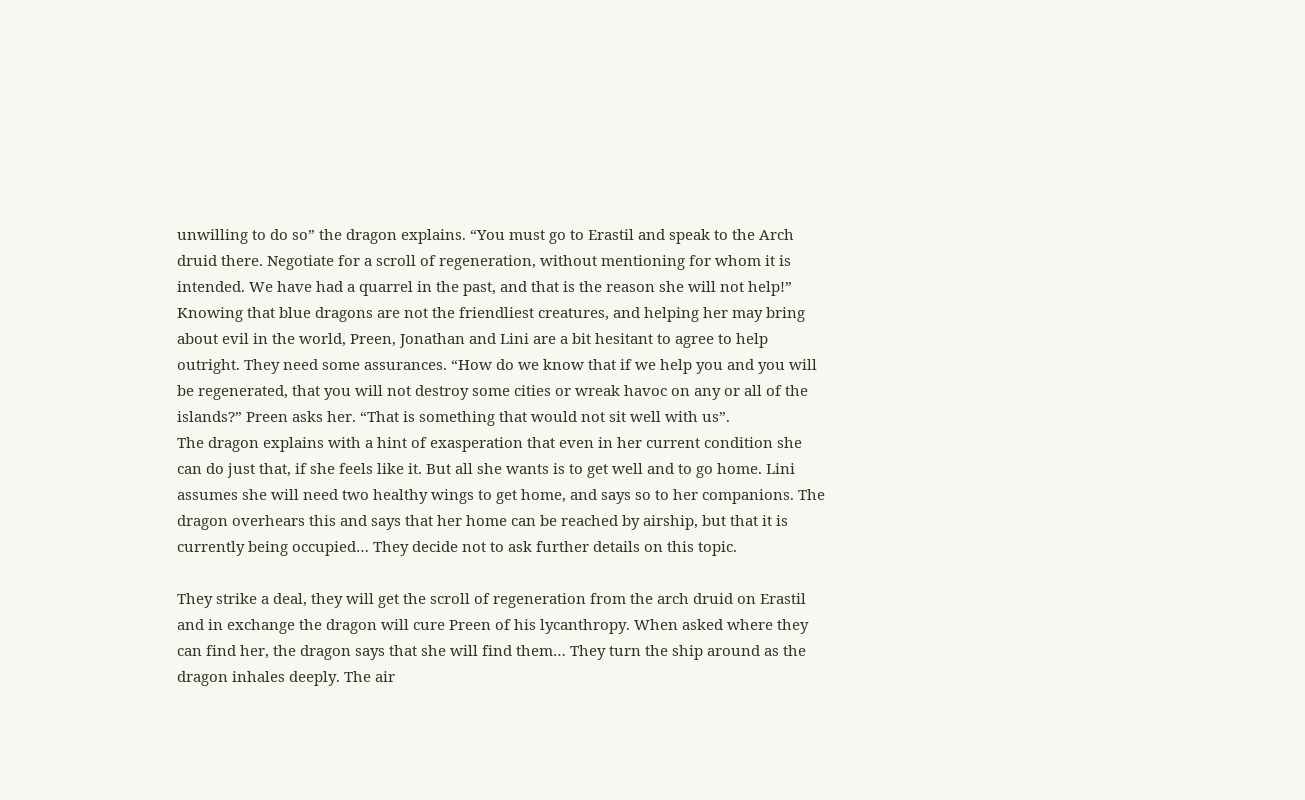unwilling to do so” the dragon explains. “You must go to Erastil and speak to the Arch druid there. Negotiate for a scroll of regeneration, without mentioning for whom it is intended. We have had a quarrel in the past, and that is the reason she will not help!”
Knowing that blue dragons are not the friendliest creatures, and helping her may bring about evil in the world, Preen, Jonathan and Lini are a bit hesitant to agree to help outright. They need some assurances. “How do we know that if we help you and you will be regenerated, that you will not destroy some cities or wreak havoc on any or all of the islands?” Preen asks her. “That is something that would not sit well with us”.
The dragon explains with a hint of exasperation that even in her current condition she can do just that, if she feels like it. But all she wants is to get well and to go home. Lini assumes she will need two healthy wings to get home, and says so to her companions. The dragon overhears this and says that her home can be reached by airship, but that it is currently being occupied… They decide not to ask further details on this topic.

They strike a deal, they will get the scroll of regeneration from the arch druid on Erastil and in exchange the dragon will cure Preen of his lycanthropy. When asked where they can find her, the dragon says that she will find them… They turn the ship around as the dragon inhales deeply. The air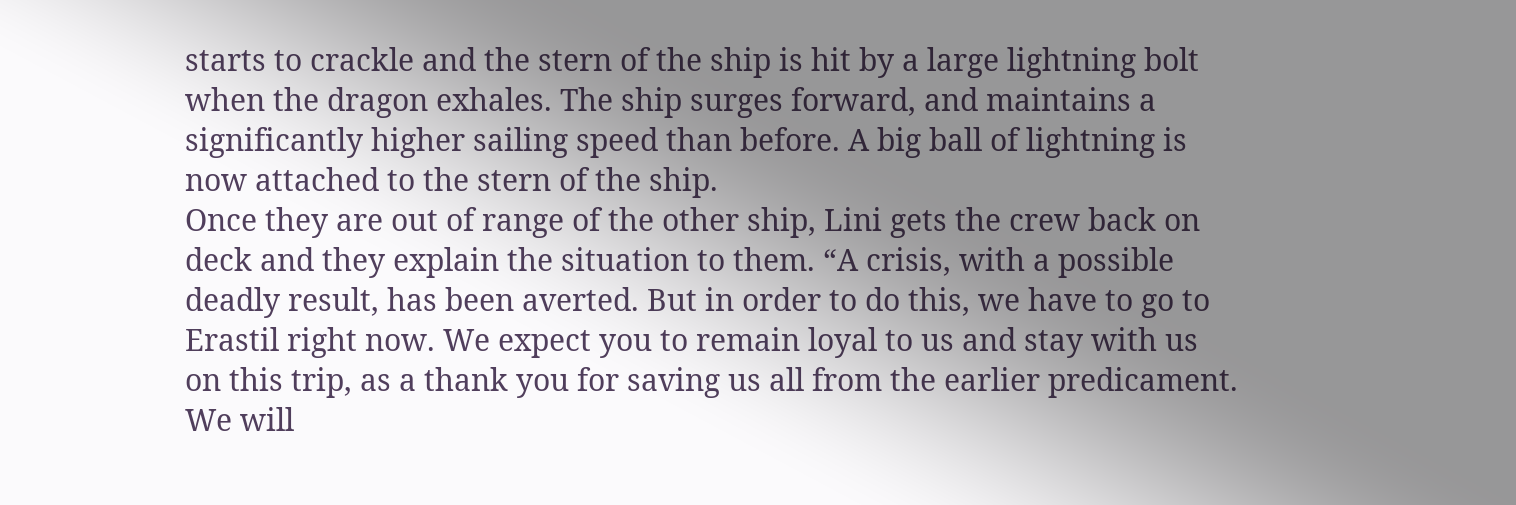starts to crackle and the stern of the ship is hit by a large lightning bolt when the dragon exhales. The ship surges forward, and maintains a significantly higher sailing speed than before. A big ball of lightning is now attached to the stern of the ship.
Once they are out of range of the other ship, Lini gets the crew back on deck and they explain the situation to them. “A crisis, with a possible deadly result, has been averted. But in order to do this, we have to go to Erastil right now. We expect you to remain loyal to us and stay with us on this trip, as a thank you for saving us all from the earlier predicament. We will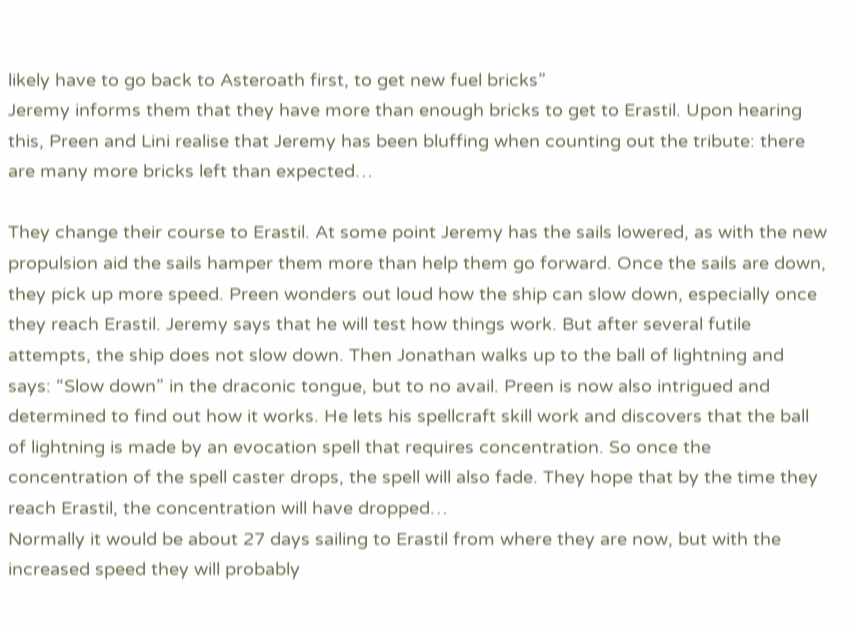likely have to go back to Asteroath first, to get new fuel bricks”
Jeremy informs them that they have more than enough bricks to get to Erastil. Upon hearing this, Preen and Lini realise that Jeremy has been bluffing when counting out the tribute: there are many more bricks left than expected…

They change their course to Erastil. At some point Jeremy has the sails lowered, as with the new propulsion aid the sails hamper them more than help them go forward. Once the sails are down, they pick up more speed. Preen wonders out loud how the ship can slow down, especially once they reach Erastil. Jeremy says that he will test how things work. But after several futile attempts, the ship does not slow down. Then Jonathan walks up to the ball of lightning and says: “Slow down” in the draconic tongue, but to no avail. Preen is now also intrigued and determined to find out how it works. He lets his spellcraft skill work and discovers that the ball of lightning is made by an evocation spell that requires concentration. So once the concentration of the spell caster drops, the spell will also fade. They hope that by the time they reach Erastil, the concentration will have dropped…
Normally it would be about 27 days sailing to Erastil from where they are now, but with the increased speed they will probably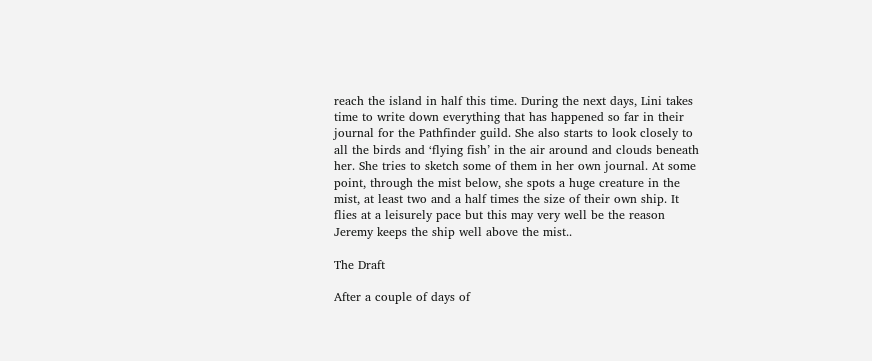reach the island in half this time. During the next days, Lini takes time to write down everything that has happened so far in their journal for the Pathfinder guild. She also starts to look closely to all the birds and ‘flying fish’ in the air around and clouds beneath her. She tries to sketch some of them in her own journal. At some point, through the mist below, she spots a huge creature in the mist, at least two and a half times the size of their own ship. It flies at a leisurely pace but this may very well be the reason Jeremy keeps the ship well above the mist..

The Draft

After a couple of days of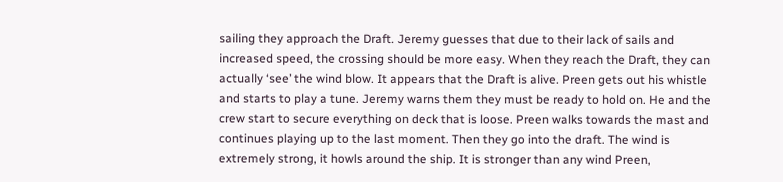sailing they approach the Draft. Jeremy guesses that due to their lack of sails and increased speed, the crossing should be more easy. When they reach the Draft, they can actually ‘see’ the wind blow. It appears that the Draft is alive. Preen gets out his whistle and starts to play a tune. Jeremy warns them they must be ready to hold on. He and the crew start to secure everything on deck that is loose. Preen walks towards the mast and continues playing up to the last moment. Then they go into the draft. The wind is extremely strong, it howls around the ship. It is stronger than any wind Preen,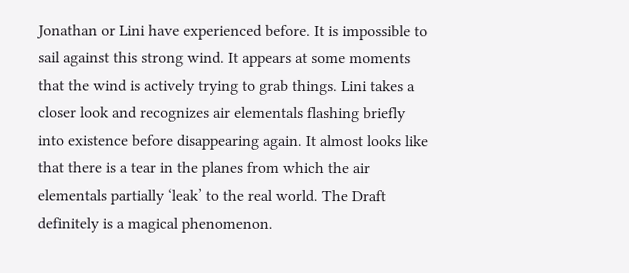Jonathan or Lini have experienced before. It is impossible to sail against this strong wind. It appears at some moments that the wind is actively trying to grab things. Lini takes a closer look and recognizes air elementals flashing briefly into existence before disappearing again. It almost looks like that there is a tear in the planes from which the air elementals partially ‘leak’ to the real world. The Draft definitely is a magical phenomenon.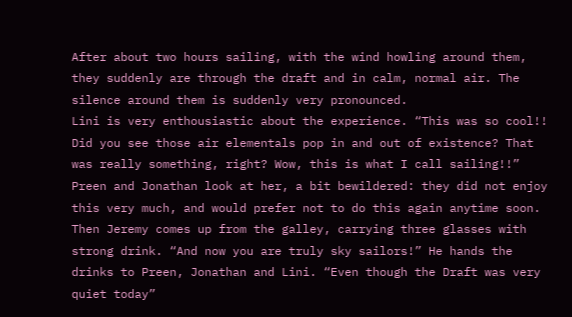After about two hours sailing, with the wind howling around them, they suddenly are through the draft and in calm, normal air. The silence around them is suddenly very pronounced.
Lini is very enthousiastic about the experience. “This was so cool!! Did you see those air elementals pop in and out of existence? That was really something, right? Wow, this is what I call sailing!!” Preen and Jonathan look at her, a bit bewildered: they did not enjoy this very much, and would prefer not to do this again anytime soon.
Then Jeremy comes up from the galley, carrying three glasses with strong drink. “And now you are truly sky sailors!” He hands the drinks to Preen, Jonathan and Lini. “Even though the Draft was very quiet today”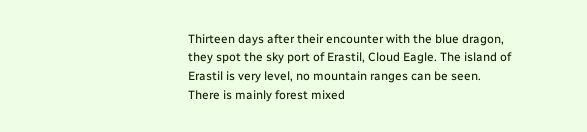Thirteen days after their encounter with the blue dragon, they spot the sky port of Erastil, Cloud Eagle. The island of Erastil is very level, no mountain ranges can be seen. There is mainly forest mixed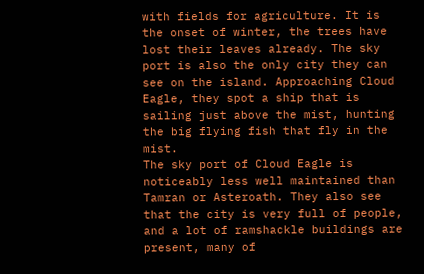with fields for agriculture. It is the onset of winter, the trees have lost their leaves already. The sky port is also the only city they can see on the island. Approaching Cloud Eagle, they spot a ship that is sailing just above the mist, hunting the big flying fish that fly in the mist.
The sky port of Cloud Eagle is noticeably less well maintained than Tamran or Asteroath. They also see that the city is very full of people, and a lot of ramshackle buildings are present, many of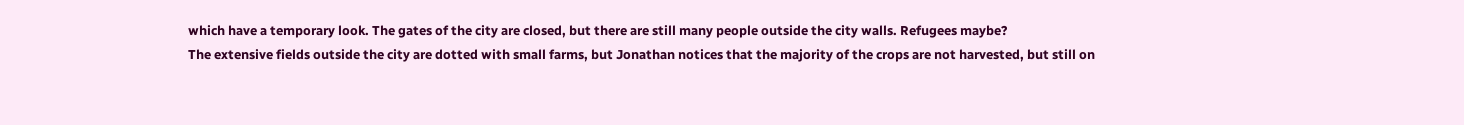which have a temporary look. The gates of the city are closed, but there are still many people outside the city walls. Refugees maybe?
The extensive fields outside the city are dotted with small farms, but Jonathan notices that the majority of the crops are not harvested, but still on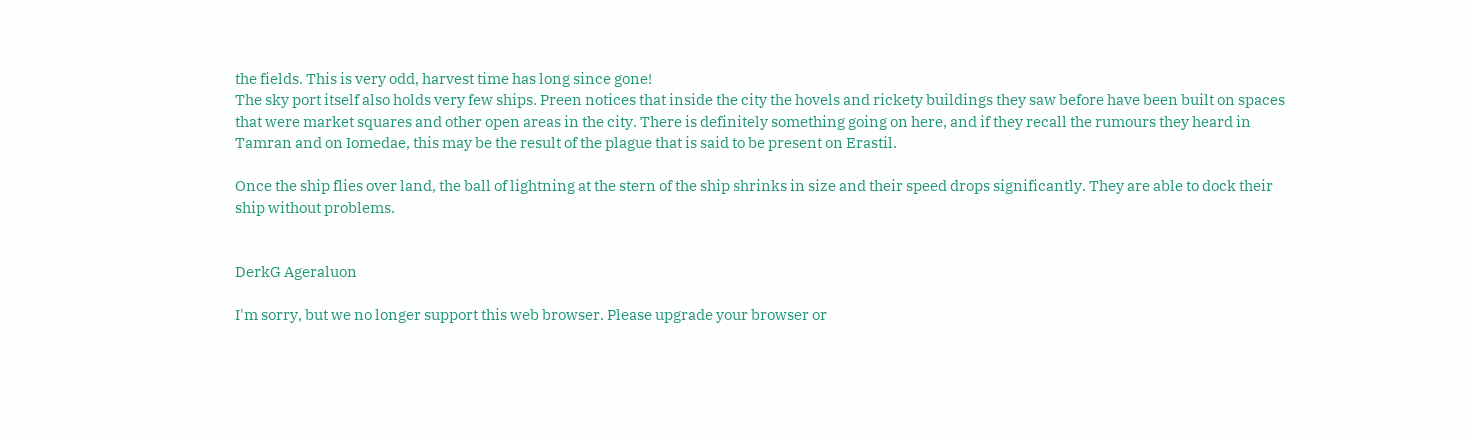the fields. This is very odd, harvest time has long since gone!
The sky port itself also holds very few ships. Preen notices that inside the city the hovels and rickety buildings they saw before have been built on spaces that were market squares and other open areas in the city. There is definitely something going on here, and if they recall the rumours they heard in Tamran and on Iomedae, this may be the result of the plague that is said to be present on Erastil.

Once the ship flies over land, the ball of lightning at the stern of the ship shrinks in size and their speed drops significantly. They are able to dock their ship without problems.


DerkG Ageraluon

I'm sorry, but we no longer support this web browser. Please upgrade your browser or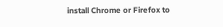install Chrome or Firefox to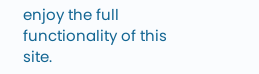enjoy the full functionality of this site.